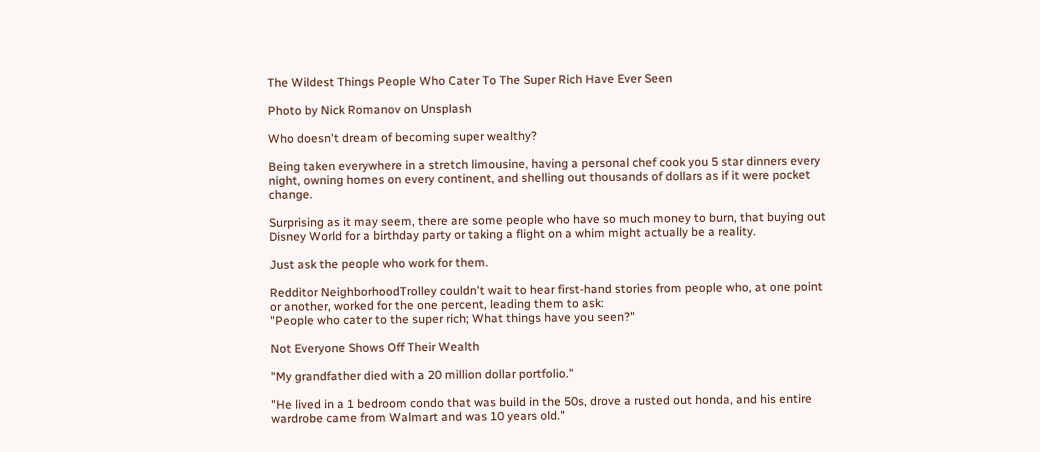The Wildest Things People Who Cater To The Super Rich Have Ever Seen

Photo by Nick Romanov on Unsplash

Who doesn't dream of becoming super wealthy?

Being taken everywhere in a stretch limousine, having a personal chef cook you 5 star dinners every night, owning homes on every continent, and shelling out thousands of dollars as if it were pocket change.

Surprising as it may seem, there are some people who have so much money to burn, that buying out Disney World for a birthday party or taking a flight on a whim might actually be a reality.

Just ask the people who work for them.

Redditor NeighborhoodTrolley couldn't wait to hear first-hand stories from people who, at one point or another, worked for the one percent, leading them to ask:
"People who cater to the super rich; What things have you seen?"

Not Everyone Shows Off Their Wealth

"My grandfather died with a 20 million dollar portfolio."

"He lived in a 1 bedroom condo that was build in the 50s, drove a rusted out honda, and his entire wardrobe came from Walmart and was 10 years old."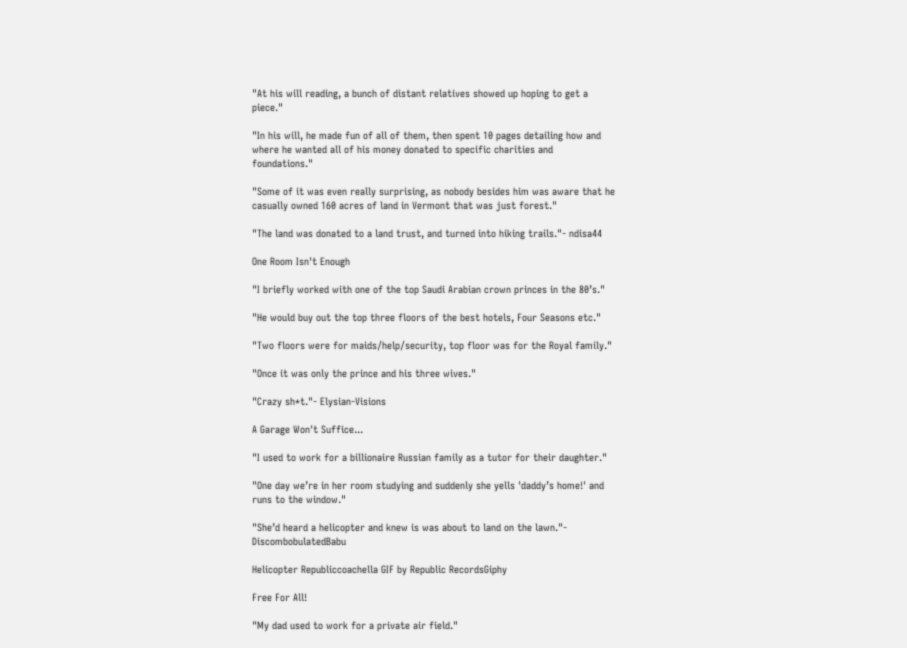"At his will reading, a bunch of distant relatives showed up hoping to get a piece."

"In his will, he made fun of all of them, then spent 10 pages detailing how and where he wanted all of his money donated to specific charities and foundations."

"Some of it was even really surprising, as nobody besides him was aware that he casually owned 160 acres of land in Vermont that was just forest."

"The land was donated to a land trust, and turned into hiking trails."- ndisa44

One Room Isn't Enough

"I briefly worked with one of the top Saudi Arabian crown princes in the 80’s."

"He would buy out the top three floors of the best hotels, Four Seasons etc."

"Two floors were for maids/help/security, top floor was for the Royal family."

"Once it was only the prince and his three wives."

"Crazy sh*t."- Elysian-Visions

A Garage Won't Suffice...

"I used to work for a billionaire Russian family as a tutor for their daughter."

"One day we’re in her room studying and suddenly she yells 'daddy’s home!' and runs to the window."

"She’d heard a helicopter and knew is was about to land on the lawn."- DiscombobulatedBabu

Helicopter Republiccoachella GIF by Republic RecordsGiphy

Free For All!

"My dad used to work for a private air field."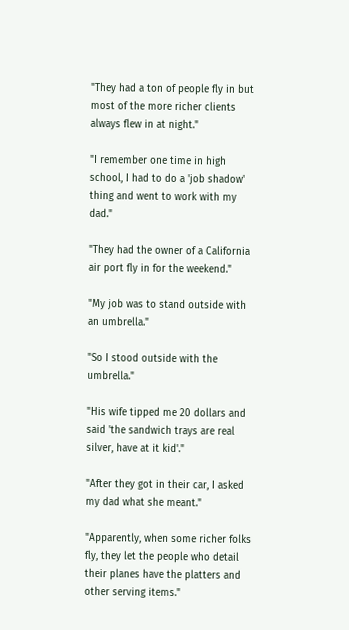"They had a ton of people fly in but most of the more richer clients always flew in at night."

"I remember one time in high school, I had to do a 'job shadow' thing and went to work with my dad."

"They had the owner of a California air port fly in for the weekend."

"My job was to stand outside with an umbrella."

"So I stood outside with the umbrella."

"His wife tipped me 20 dollars and said 'the sandwich trays are real silver, have at it kid'."

"After they got in their car, I asked my dad what she meant."

"Apparently, when some richer folks fly, they let the people who detail their planes have the platters and other serving items."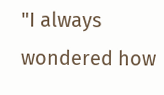"I always wondered how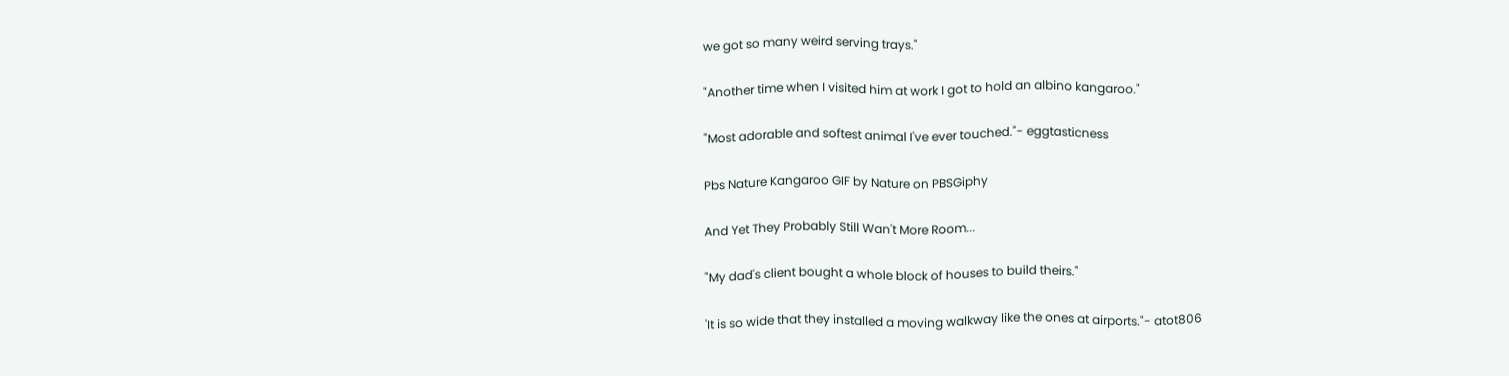we got so many weird serving trays."

"Another time when I visited him at work I got to hold an albino kangaroo."

"Most adorable and softest animal I've ever touched."- eggtasticness

Pbs Nature Kangaroo GIF by Nature on PBSGiphy

And Yet They Probably Still Wan't More Room...

"My dad's client bought a whole block of houses to build theirs."

'It is so wide that they installed a moving walkway like the ones at airports."- atot806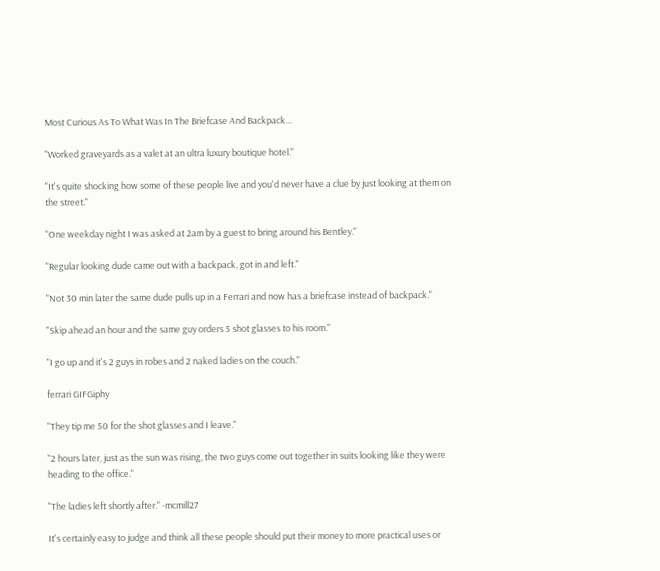Most Curious As To What Was In The Briefcase And Backpack...

"Worked graveyards as a valet at an ultra luxury boutique hotel."

"It's quite shocking how some of these people live and you'd never have a clue by just looking at them on the street."

"One weekday night I was asked at 2am by a guest to bring around his Bentley."

"Regular looking dude came out with a backpack, got in and left."

"Not 30 min later the same dude pulls up in a Ferrari and now has a briefcase instead of backpack."

"Skip ahead an hour and the same guy orders 5 shot glasses to his room."

"I go up and it's 2 guys in robes and 2 naked ladies on the couch."

ferrari GIFGiphy

"They tip me 50 for the shot glasses and I leave."

"2 hours later, just as the sun was rising, the two guys come out together in suits looking like they were heading to the office."

"The ladies left shortly after." -mcmill27

It's certainly easy to judge and think all these people should put their money to more practical uses or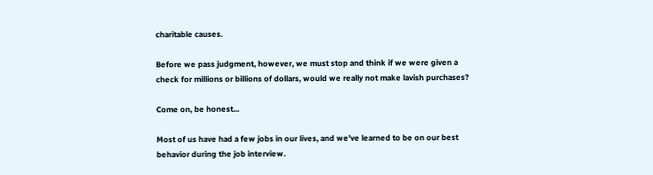charitable causes.

Before we pass judgment, however, we must stop and think if we were given a check for millions or billions of dollars, would we really not make lavish purchases?

Come on, be honest...

Most of us have had a few jobs in our lives, and we've learned to be on our best behavior during the job interview.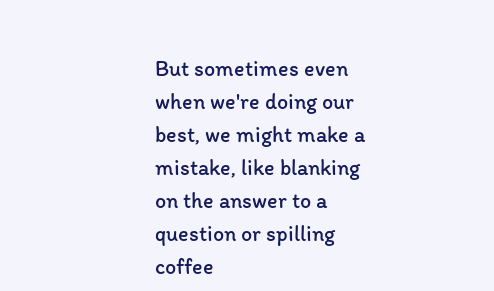But sometimes even when we're doing our best, we might make a mistake, like blanking on the answer to a question or spilling coffee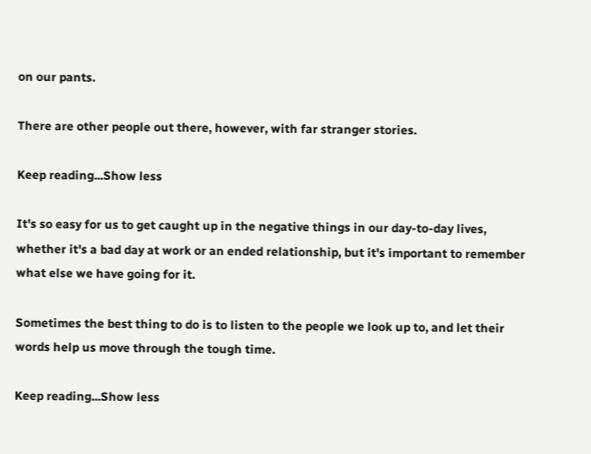on our pants.

There are other people out there, however, with far stranger stories.

Keep reading...Show less

It's so easy for us to get caught up in the negative things in our day-to-day lives, whether it's a bad day at work or an ended relationship, but it's important to remember what else we have going for it.

Sometimes the best thing to do is to listen to the people we look up to, and let their words help us move through the tough time.

Keep reading...Show less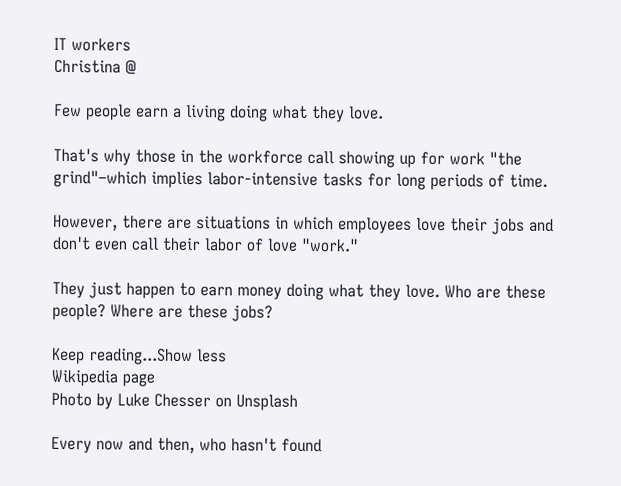IT workers
Christina @

Few people earn a living doing what they love.

That's why those in the workforce call showing up for work "the grind"–which implies labor-intensive tasks for long periods of time.

However, there are situations in which employees love their jobs and don't even call their labor of love "work."

They just happen to earn money doing what they love. Who are these people? Where are these jobs?

Keep reading...Show less
Wikipedia page
Photo by Luke Chesser on Unsplash

Every now and then, who hasn't found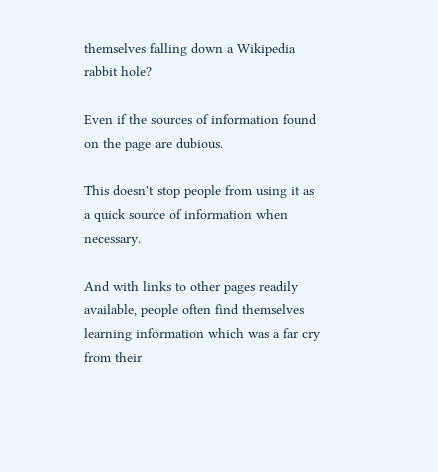themselves falling down a Wikipedia rabbit hole?

Even if the sources of information found on the page are dubious.

This doesn't stop people from using it as a quick source of information when necessary.

And with links to other pages readily available, people often find themselves learning information which was a far cry from their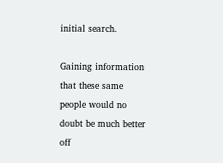initial search.

Gaining information that these same people would no doubt be much better off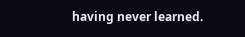having never learned.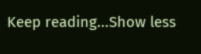Keep reading...Show less